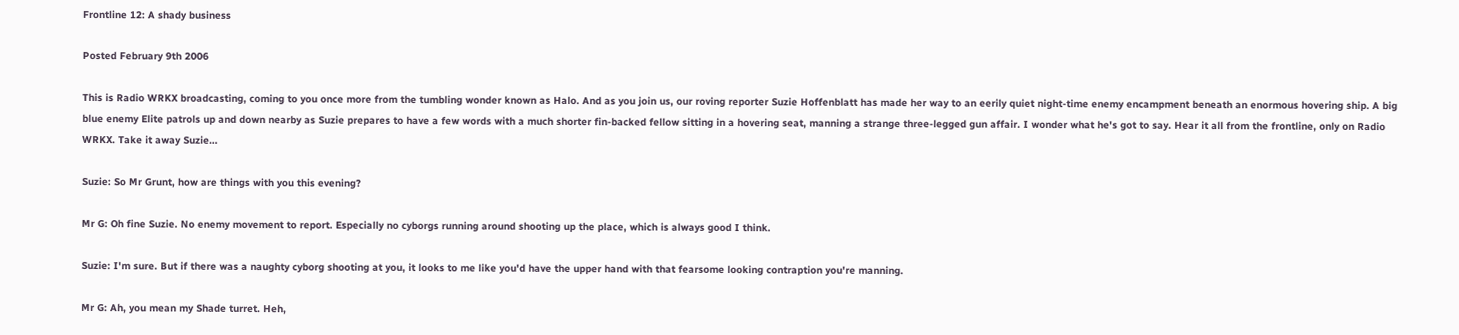Frontline 12: A shady business

Posted February 9th 2006

This is Radio WRKX broadcasting, coming to you once more from the tumbling wonder known as Halo. And as you join us, our roving reporter Suzie Hoffenblatt has made her way to an eerily quiet night-time enemy encampment beneath an enormous hovering ship. A big blue enemy Elite patrols up and down nearby as Suzie prepares to have a few words with a much shorter fin-backed fellow sitting in a hovering seat, manning a strange three-legged gun affair. I wonder what he's got to say. Hear it all from the frontline, only on Radio WRKX. Take it away Suzie…

Suzie: So Mr Grunt, how are things with you this evening?

Mr G: Oh fine Suzie. No enemy movement to report. Especially no cyborgs running around shooting up the place, which is always good I think.

Suzie: I'm sure. But if there was a naughty cyborg shooting at you, it looks to me like you'd have the upper hand with that fearsome looking contraption you're manning.

Mr G: Ah, you mean my Shade turret. Heh,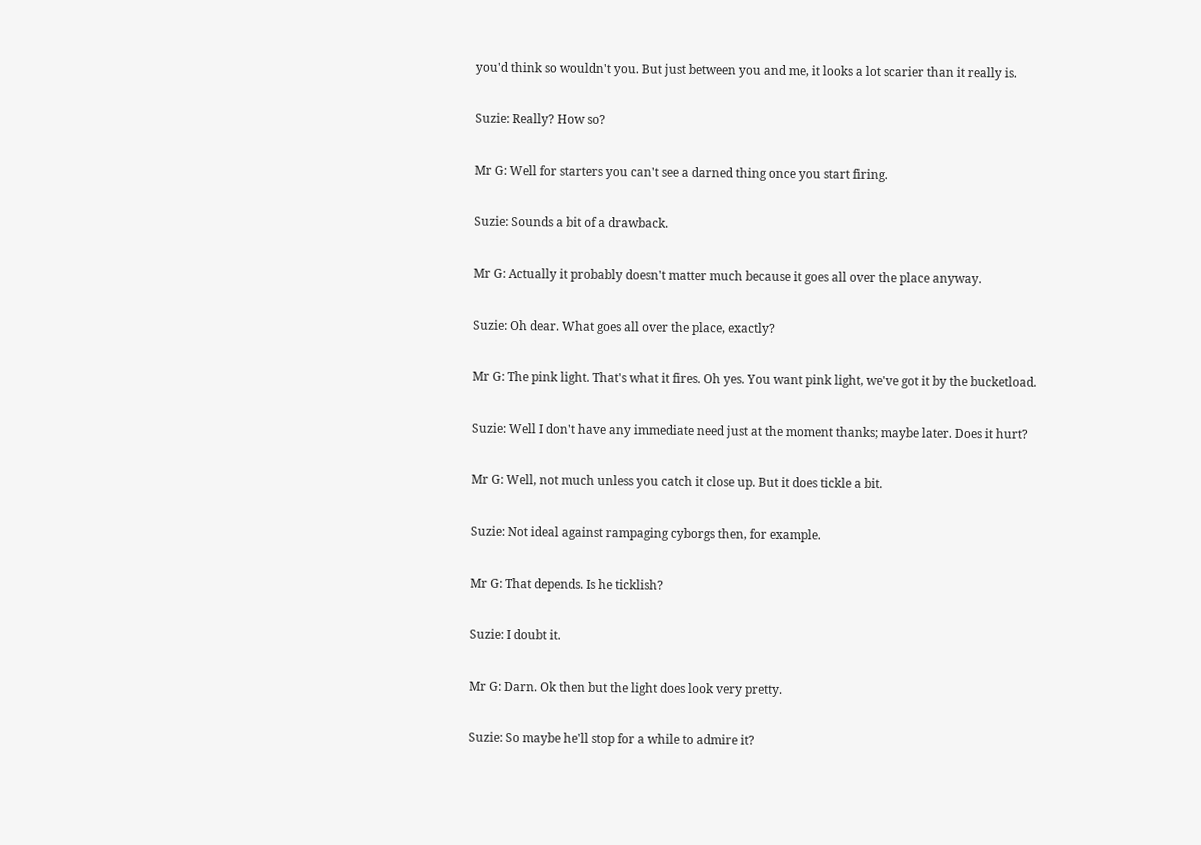you'd think so wouldn't you. But just between you and me, it looks a lot scarier than it really is.

Suzie: Really? How so?

Mr G: Well for starters you can't see a darned thing once you start firing.

Suzie: Sounds a bit of a drawback.

Mr G: Actually it probably doesn't matter much because it goes all over the place anyway.

Suzie: Oh dear. What goes all over the place, exactly?

Mr G: The pink light. That's what it fires. Oh yes. You want pink light, we've got it by the bucketload.

Suzie: Well I don't have any immediate need just at the moment thanks; maybe later. Does it hurt?

Mr G: Well, not much unless you catch it close up. But it does tickle a bit.

Suzie: Not ideal against rampaging cyborgs then, for example.

Mr G: That depends. Is he ticklish?

Suzie: I doubt it.

Mr G: Darn. Ok then but the light does look very pretty.

Suzie: So maybe he'll stop for a while to admire it?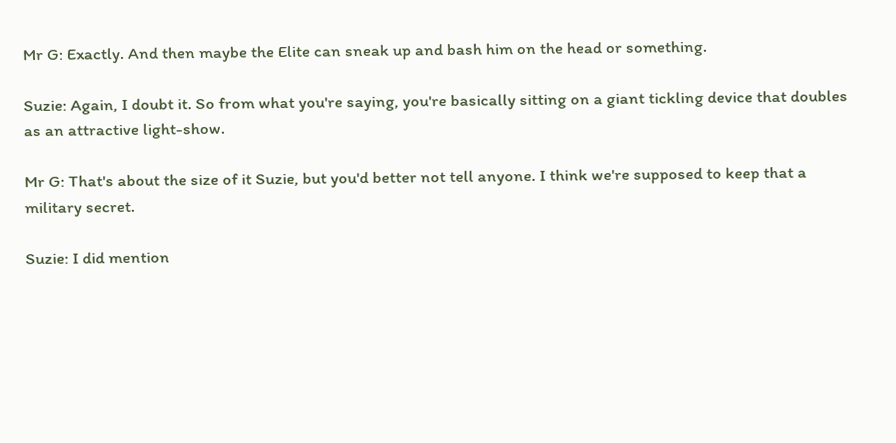Mr G: Exactly. And then maybe the Elite can sneak up and bash him on the head or something.

Suzie: Again, I doubt it. So from what you're saying, you're basically sitting on a giant tickling device that doubles as an attractive light-show.

Mr G: That's about the size of it Suzie, but you'd better not tell anyone. I think we're supposed to keep that a military secret.

Suzie: I did mention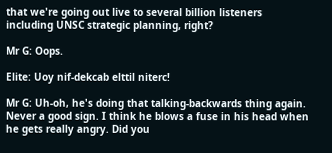that we're going out live to several billion listeners including UNSC strategic planning, right?

Mr G: Oops.

Elite: Uoy nif-dekcab elttil niterc!

Mr G: Uh-oh, he's doing that talking-backwards thing again. Never a good sign. I think he blows a fuse in his head when he gets really angry. Did you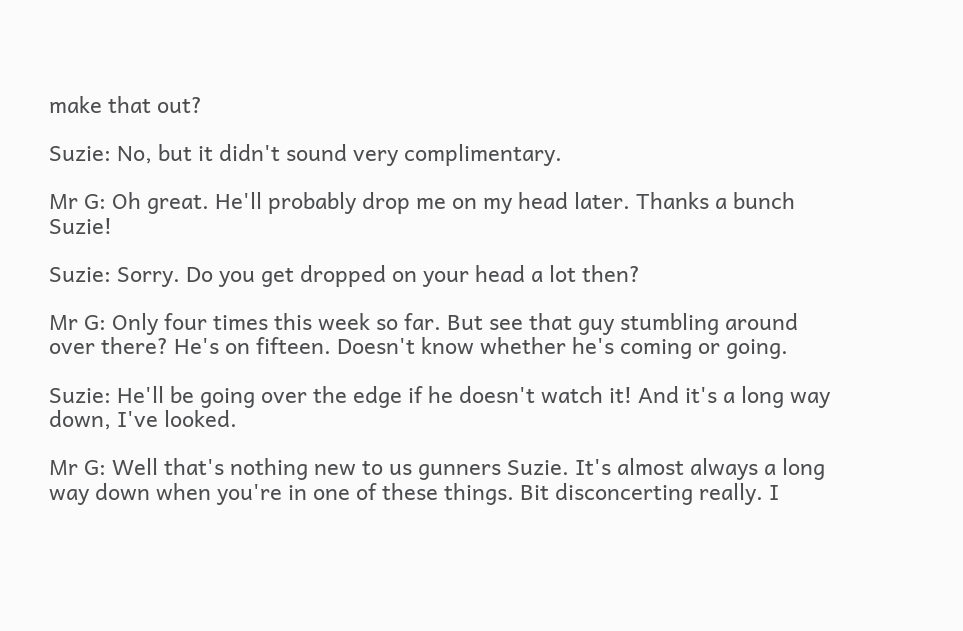make that out?

Suzie: No, but it didn't sound very complimentary.

Mr G: Oh great. He'll probably drop me on my head later. Thanks a bunch Suzie!

Suzie: Sorry. Do you get dropped on your head a lot then?

Mr G: Only four times this week so far. But see that guy stumbling around over there? He's on fifteen. Doesn't know whether he's coming or going.

Suzie: He'll be going over the edge if he doesn't watch it! And it's a long way down, I've looked.

Mr G: Well that's nothing new to us gunners Suzie. It's almost always a long way down when you're in one of these things. Bit disconcerting really. I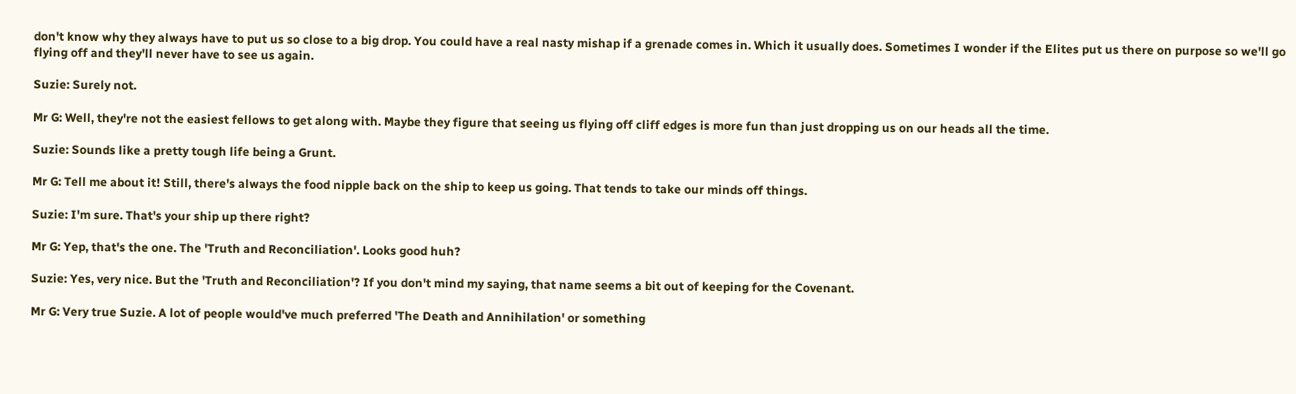don't know why they always have to put us so close to a big drop. You could have a real nasty mishap if a grenade comes in. Which it usually does. Sometimes I wonder if the Elites put us there on purpose so we'll go flying off and they'll never have to see us again.

Suzie: Surely not.

Mr G: Well, they're not the easiest fellows to get along with. Maybe they figure that seeing us flying off cliff edges is more fun than just dropping us on our heads all the time.

Suzie: Sounds like a pretty tough life being a Grunt.

Mr G: Tell me about it! Still, there's always the food nipple back on the ship to keep us going. That tends to take our minds off things.

Suzie: I'm sure. That's your ship up there right?

Mr G: Yep, that's the one. The 'Truth and Reconciliation'. Looks good huh?

Suzie: Yes, very nice. But the 'Truth and Reconciliation'? If you don't mind my saying, that name seems a bit out of keeping for the Covenant.

Mr G: Very true Suzie. A lot of people would've much preferred 'The Death and Annihilation' or something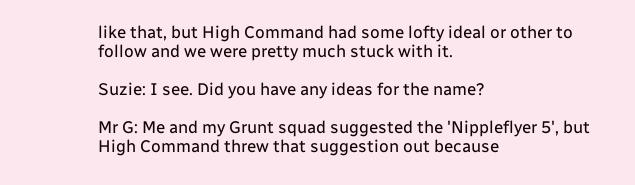like that, but High Command had some lofty ideal or other to follow and we were pretty much stuck with it.

Suzie: I see. Did you have any ideas for the name?

Mr G: Me and my Grunt squad suggested the 'Nippleflyer 5', but High Command threw that suggestion out because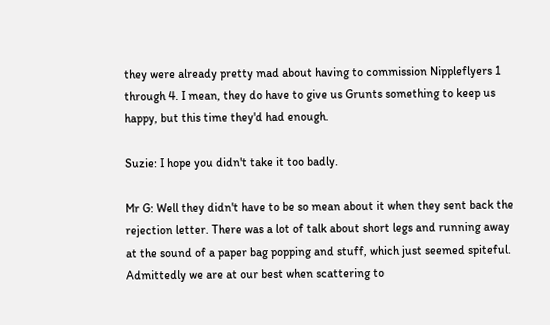they were already pretty mad about having to commission Nippleflyers 1 through 4. I mean, they do have to give us Grunts something to keep us happy, but this time they'd had enough.

Suzie: I hope you didn't take it too badly.

Mr G: Well they didn't have to be so mean about it when they sent back the rejection letter. There was a lot of talk about short legs and running away at the sound of a paper bag popping and stuff, which just seemed spiteful. Admittedly we are at our best when scattering to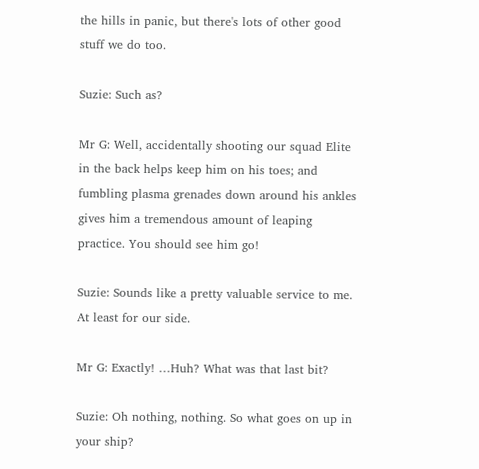the hills in panic, but there's lots of other good stuff we do too.

Suzie: Such as?

Mr G: Well, accidentally shooting our squad Elite in the back helps keep him on his toes; and fumbling plasma grenades down around his ankles gives him a tremendous amount of leaping practice. You should see him go!

Suzie: Sounds like a pretty valuable service to me. At least for our side.

Mr G: Exactly! …Huh? What was that last bit?

Suzie: Oh nothing, nothing. So what goes on up in your ship?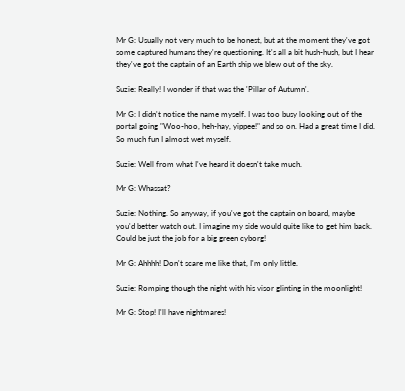Mr G: Usually not very much to be honest, but at the moment they've got some captured humans they're questioning. It's all a bit hush-hush, but I hear they've got the captain of an Earth ship we blew out of the sky.

Suzie: Really! I wonder if that was the 'Pillar of Autumn'.

Mr G: I didn't notice the name myself. I was too busy looking out of the portal going "Woo-hoo, heh-hay, yippee!" and so on. Had a great time I did. So much fun I almost wet myself.

Suzie: Well from what I've heard it doesn't take much.

Mr G: Whassat?

Suzie: Nothing. So anyway, if you've got the captain on board, maybe you'd better watch out. I imagine my side would quite like to get him back. Could be just the job for a big green cyborg!

Mr G: Ahhhh! Don't scare me like that, I'm only little.

Suzie: Romping though the night with his visor glinting in the moonlight!

Mr G: Stop! I'll have nightmares!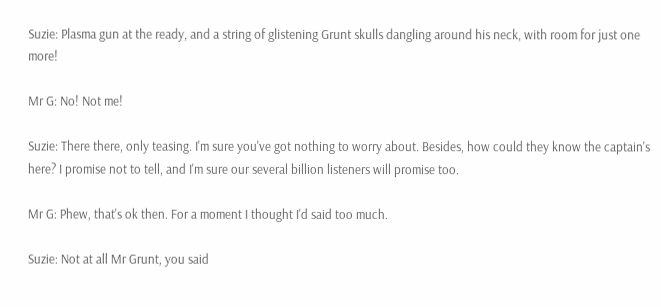Suzie: Plasma gun at the ready, and a string of glistening Grunt skulls dangling around his neck, with room for just one more!

Mr G: No! Not me!

Suzie: There there, only teasing. I'm sure you've got nothing to worry about. Besides, how could they know the captain's here? I promise not to tell, and I'm sure our several billion listeners will promise too.

Mr G: Phew, that's ok then. For a moment I thought I'd said too much.

Suzie: Not at all Mr Grunt, you said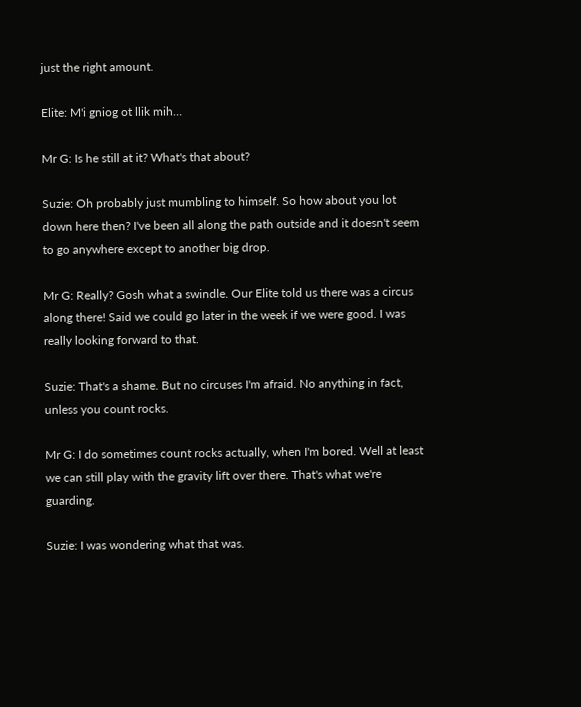just the right amount.

Elite: M'i gniog ot llik mih…

Mr G: Is he still at it? What's that about?

Suzie: Oh probably just mumbling to himself. So how about you lot down here then? I've been all along the path outside and it doesn't seem to go anywhere except to another big drop.

Mr G: Really? Gosh what a swindle. Our Elite told us there was a circus along there! Said we could go later in the week if we were good. I was really looking forward to that.

Suzie: That's a shame. But no circuses I'm afraid. No anything in fact, unless you count rocks.

Mr G: I do sometimes count rocks actually, when I'm bored. Well at least we can still play with the gravity lift over there. That's what we're guarding.

Suzie: I was wondering what that was.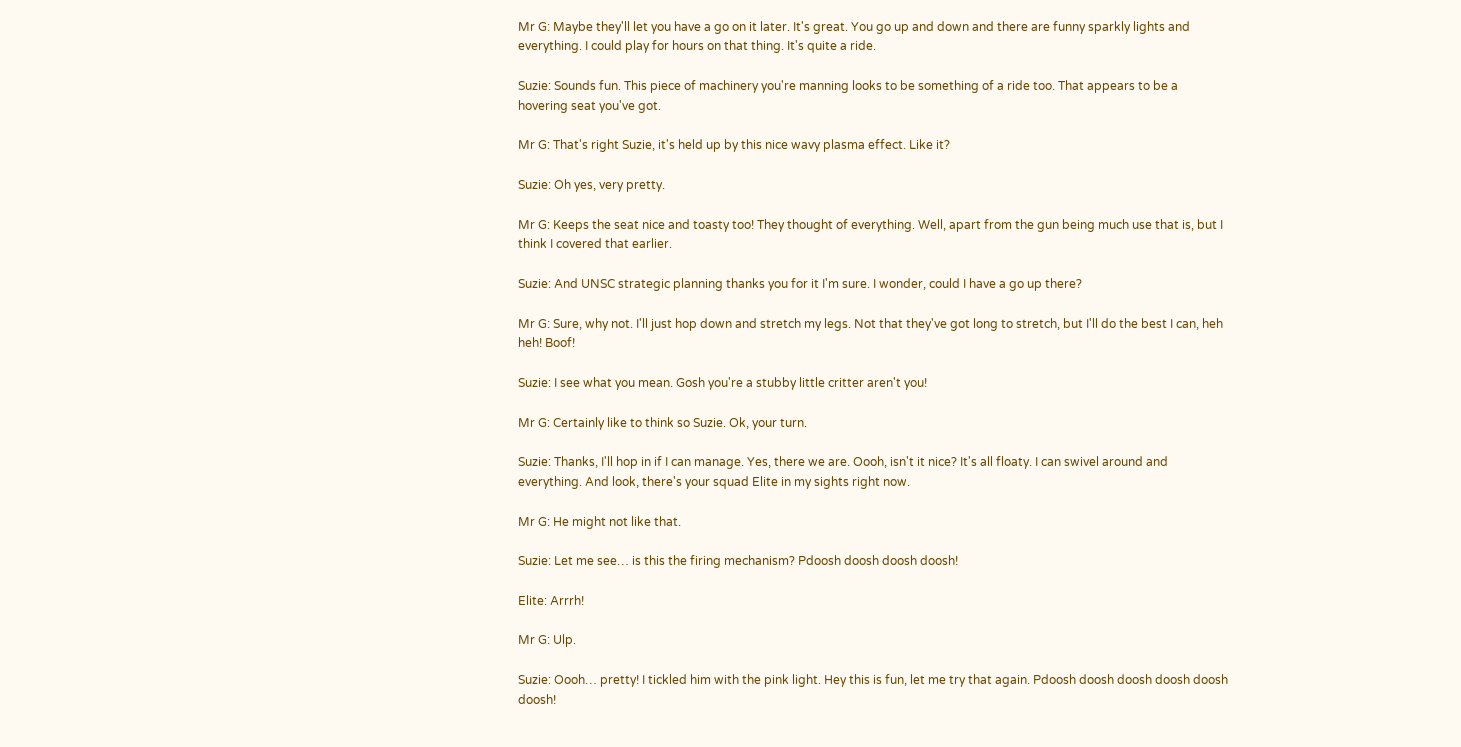Mr G: Maybe they'll let you have a go on it later. It's great. You go up and down and there are funny sparkly lights and everything. I could play for hours on that thing. It's quite a ride.

Suzie: Sounds fun. This piece of machinery you're manning looks to be something of a ride too. That appears to be a hovering seat you've got.

Mr G: That's right Suzie, it's held up by this nice wavy plasma effect. Like it?

Suzie: Oh yes, very pretty.

Mr G: Keeps the seat nice and toasty too! They thought of everything. Well, apart from the gun being much use that is, but I think I covered that earlier.

Suzie: And UNSC strategic planning thanks you for it I'm sure. I wonder, could I have a go up there?

Mr G: Sure, why not. I'll just hop down and stretch my legs. Not that they've got long to stretch, but I'll do the best I can, heh heh! Boof!

Suzie: I see what you mean. Gosh you're a stubby little critter aren't you!

Mr G: Certainly like to think so Suzie. Ok, your turn.

Suzie: Thanks, I'll hop in if I can manage. Yes, there we are. Oooh, isn't it nice? It's all floaty. I can swivel around and everything. And look, there's your squad Elite in my sights right now.

Mr G: He might not like that.

Suzie: Let me see… is this the firing mechanism? Pdoosh doosh doosh doosh!

Elite: Arrrh!

Mr G: Ulp.

Suzie: Oooh… pretty! I tickled him with the pink light. Hey this is fun, let me try that again. Pdoosh doosh doosh doosh doosh doosh!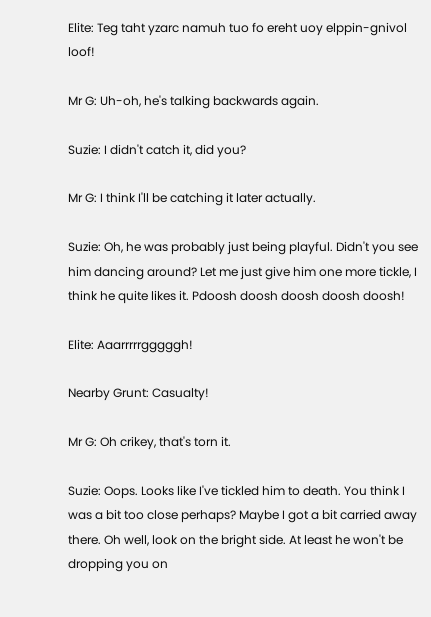Elite: Teg taht yzarc namuh tuo fo ereht uoy elppin-gnivol loof!

Mr G: Uh-oh, he's talking backwards again.

Suzie: I didn't catch it, did you?

Mr G: I think I'll be catching it later actually.

Suzie: Oh, he was probably just being playful. Didn't you see him dancing around? Let me just give him one more tickle, I think he quite likes it. Pdoosh doosh doosh doosh doosh!

Elite: Aaarrrrrgggggh!

Nearby Grunt: Casualty!

Mr G: Oh crikey, that's torn it.

Suzie: Oops. Looks like I've tickled him to death. You think I was a bit too close perhaps? Maybe I got a bit carried away there. Oh well, look on the bright side. At least he won't be dropping you on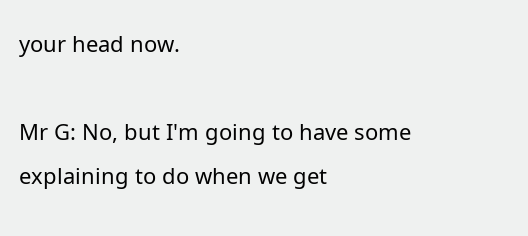your head now.

Mr G: No, but I'm going to have some explaining to do when we get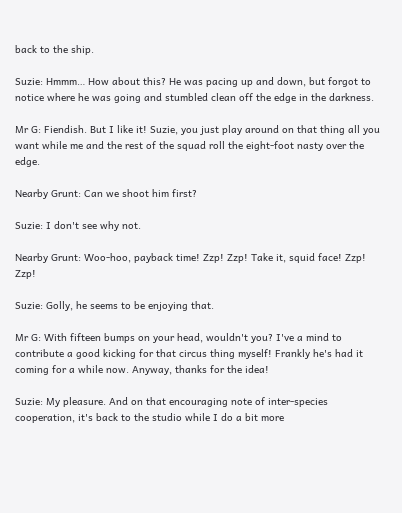back to the ship.

Suzie: Hmmm… How about this? He was pacing up and down, but forgot to notice where he was going and stumbled clean off the edge in the darkness.

Mr G: Fiendish. But I like it! Suzie, you just play around on that thing all you want while me and the rest of the squad roll the eight-foot nasty over the edge.

Nearby Grunt: Can we shoot him first?

Suzie: I don't see why not.

Nearby Grunt: Woo-hoo, payback time! Zzp! Zzp! Take it, squid face! Zzp! Zzp!

Suzie: Golly, he seems to be enjoying that.

Mr G: With fifteen bumps on your head, wouldn't you? I've a mind to contribute a good kicking for that circus thing myself! Frankly he's had it coming for a while now. Anyway, thanks for the idea!

Suzie: My pleasure. And on that encouraging note of inter-species cooperation, it's back to the studio while I do a bit more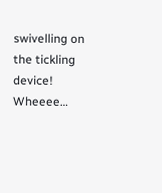swivelling on the tickling device! Wheeee…